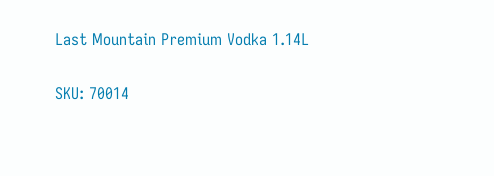Last Mountain Premium Vodka 1.14L

SKU: 70014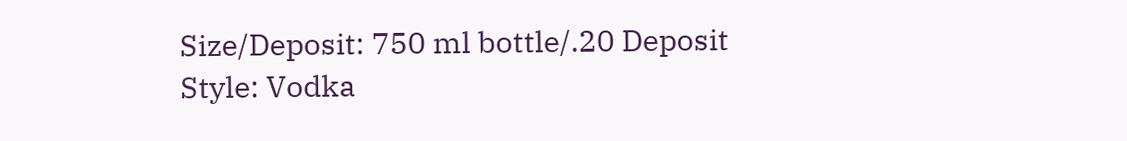Size/Deposit: 750 ml bottle/.20 Deposit
Style: Vodka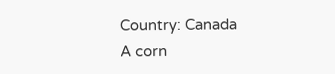Country: Canada
A corn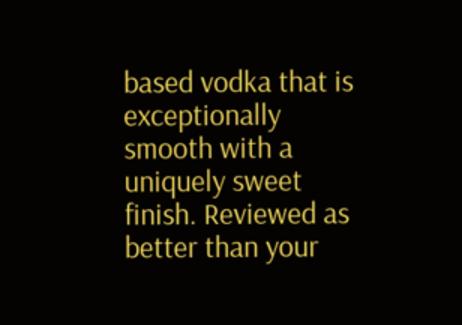based vodka that is exceptionally smooth with a uniquely sweet finish. Reviewed as better than your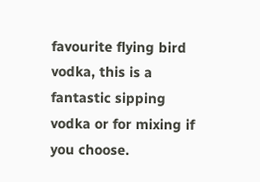favourite flying bird vodka, this is a fantastic sipping vodka or for mixing if you choose.